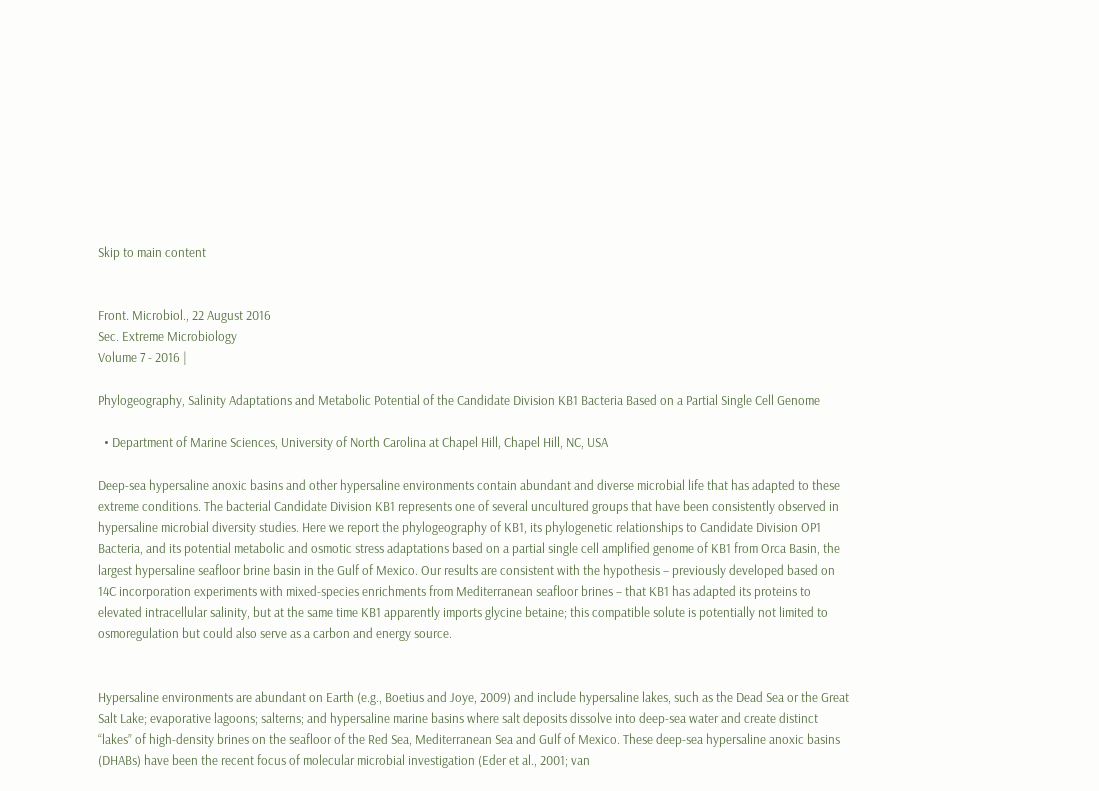Skip to main content


Front. Microbiol., 22 August 2016
Sec. Extreme Microbiology
Volume 7 - 2016 |

Phylogeography, Salinity Adaptations and Metabolic Potential of the Candidate Division KB1 Bacteria Based on a Partial Single Cell Genome

  • Department of Marine Sciences, University of North Carolina at Chapel Hill, Chapel Hill, NC, USA

Deep-sea hypersaline anoxic basins and other hypersaline environments contain abundant and diverse microbial life that has adapted to these extreme conditions. The bacterial Candidate Division KB1 represents one of several uncultured groups that have been consistently observed in hypersaline microbial diversity studies. Here we report the phylogeography of KB1, its phylogenetic relationships to Candidate Division OP1 Bacteria, and its potential metabolic and osmotic stress adaptations based on a partial single cell amplified genome of KB1 from Orca Basin, the largest hypersaline seafloor brine basin in the Gulf of Mexico. Our results are consistent with the hypothesis – previously developed based on 14C incorporation experiments with mixed-species enrichments from Mediterranean seafloor brines – that KB1 has adapted its proteins to elevated intracellular salinity, but at the same time KB1 apparently imports glycine betaine; this compatible solute is potentially not limited to osmoregulation but could also serve as a carbon and energy source.


Hypersaline environments are abundant on Earth (e.g., Boetius and Joye, 2009) and include hypersaline lakes, such as the Dead Sea or the Great Salt Lake; evaporative lagoons; salterns; and hypersaline marine basins where salt deposits dissolve into deep-sea water and create distinct “lakes” of high-density brines on the seafloor of the Red Sea, Mediterranean Sea and Gulf of Mexico. These deep-sea hypersaline anoxic basins (DHABs) have been the recent focus of molecular microbial investigation (Eder et al., 2001; van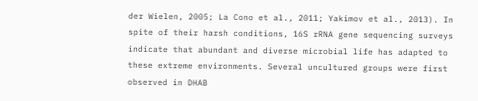der Wielen, 2005; La Cono et al., 2011; Yakimov et al., 2013). In spite of their harsh conditions, 16S rRNA gene sequencing surveys indicate that abundant and diverse microbial life has adapted to these extreme environments. Several uncultured groups were first observed in DHAB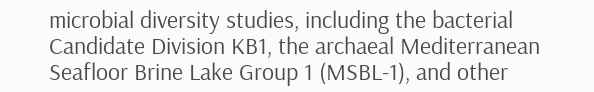microbial diversity studies, including the bacterial Candidate Division KB1, the archaeal Mediterranean Seafloor Brine Lake Group 1 (MSBL-1), and other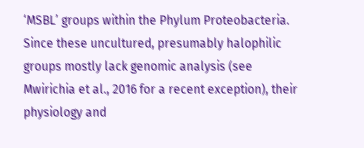‘MSBL’ groups within the Phylum Proteobacteria. Since these uncultured, presumably halophilic groups mostly lack genomic analysis (see Mwirichia et al., 2016 for a recent exception), their physiology and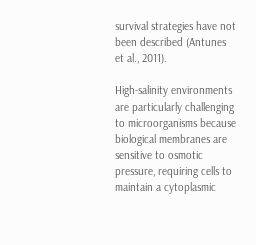survival strategies have not been described (Antunes et al., 2011).

High-salinity environments are particularly challenging to microorganisms because biological membranes are sensitive to osmotic pressure, requiring cells to maintain a cytoplasmic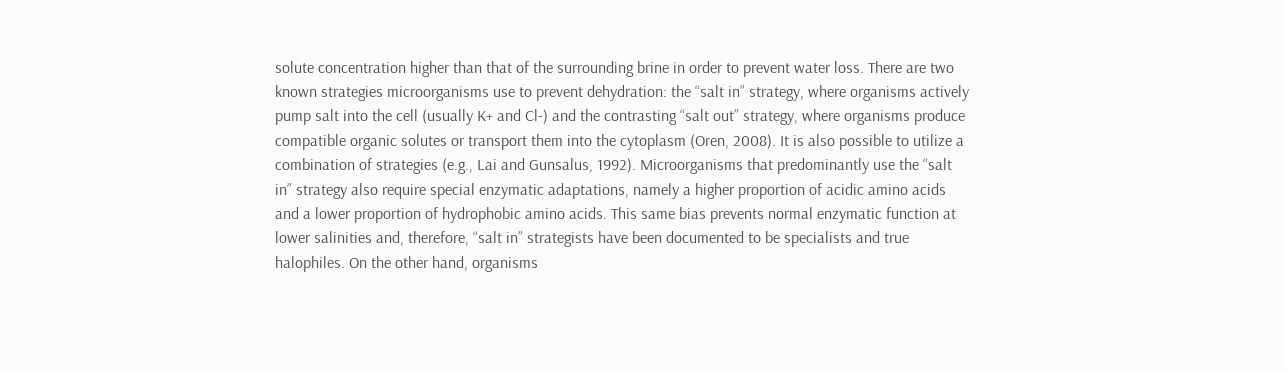solute concentration higher than that of the surrounding brine in order to prevent water loss. There are two known strategies microorganisms use to prevent dehydration: the “salt in” strategy, where organisms actively pump salt into the cell (usually K+ and Cl-) and the contrasting “salt out” strategy, where organisms produce compatible organic solutes or transport them into the cytoplasm (Oren, 2008). It is also possible to utilize a combination of strategies (e.g., Lai and Gunsalus, 1992). Microorganisms that predominantly use the “salt in” strategy also require special enzymatic adaptations, namely a higher proportion of acidic amino acids and a lower proportion of hydrophobic amino acids. This same bias prevents normal enzymatic function at lower salinities and, therefore, “salt in” strategists have been documented to be specialists and true halophiles. On the other hand, organisms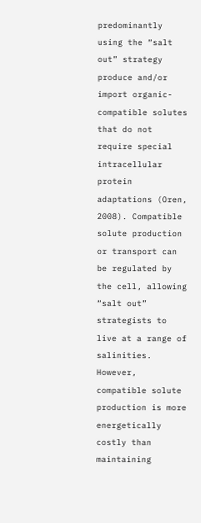predominantly using the “salt out” strategy produce and/or import organic-compatible solutes that do not require special intracellular protein adaptations (Oren, 2008). Compatible solute production or transport can be regulated by the cell, allowing “salt out” strategists to live at a range of salinities. However, compatible solute production is more energetically costly than maintaining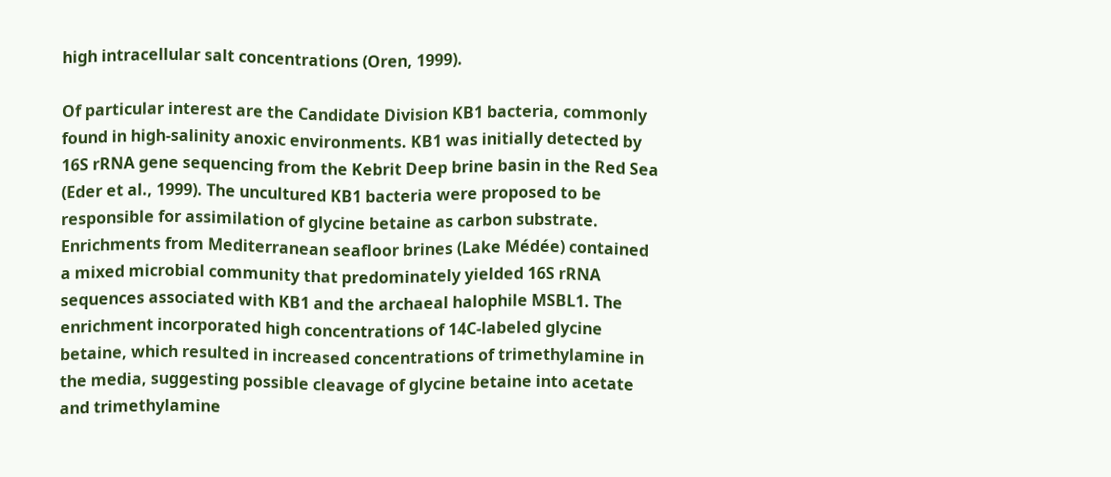high intracellular salt concentrations (Oren, 1999).

Of particular interest are the Candidate Division KB1 bacteria, commonly found in high-salinity anoxic environments. KB1 was initially detected by 16S rRNA gene sequencing from the Kebrit Deep brine basin in the Red Sea (Eder et al., 1999). The uncultured KB1 bacteria were proposed to be responsible for assimilation of glycine betaine as carbon substrate. Enrichments from Mediterranean seafloor brines (Lake Médée) contained a mixed microbial community that predominately yielded 16S rRNA sequences associated with KB1 and the archaeal halophile MSBL1. The enrichment incorporated high concentrations of 14C-labeled glycine betaine, which resulted in increased concentrations of trimethylamine in the media, suggesting possible cleavage of glycine betaine into acetate and trimethylamine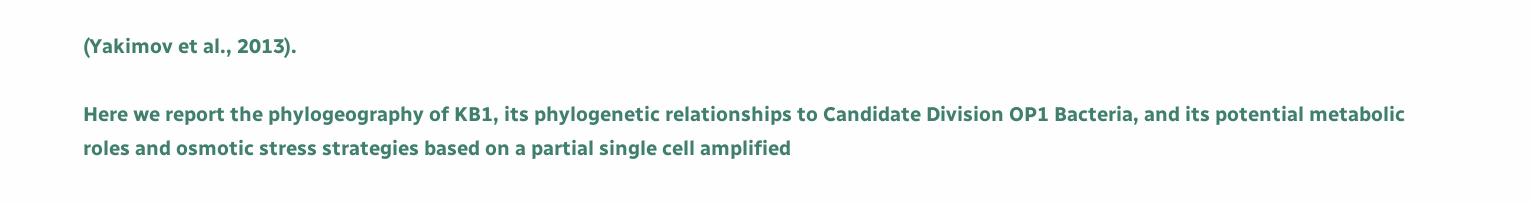(Yakimov et al., 2013).

Here we report the phylogeography of KB1, its phylogenetic relationships to Candidate Division OP1 Bacteria, and its potential metabolic roles and osmotic stress strategies based on a partial single cell amplified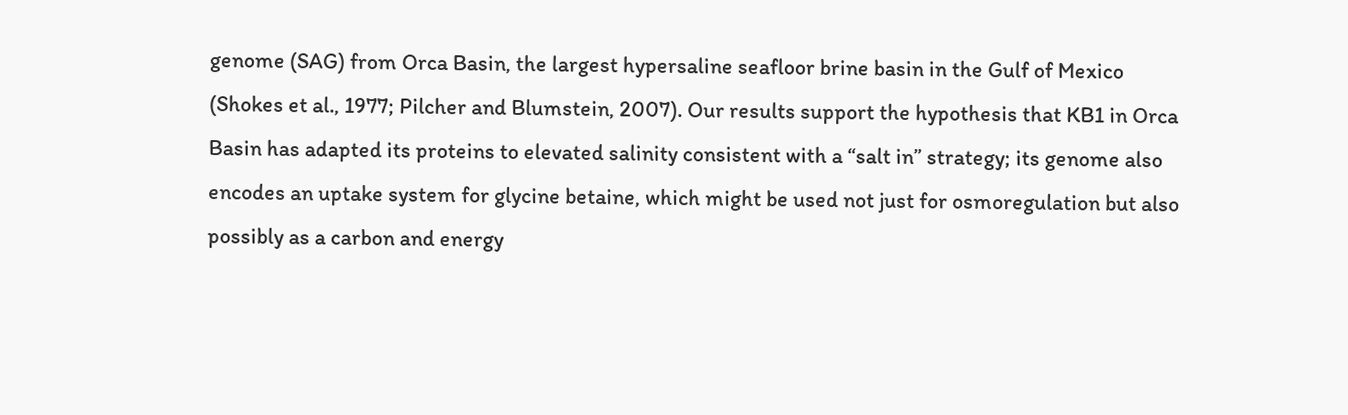genome (SAG) from Orca Basin, the largest hypersaline seafloor brine basin in the Gulf of Mexico (Shokes et al., 1977; Pilcher and Blumstein, 2007). Our results support the hypothesis that KB1 in Orca Basin has adapted its proteins to elevated salinity consistent with a “salt in” strategy; its genome also encodes an uptake system for glycine betaine, which might be used not just for osmoregulation but also possibly as a carbon and energy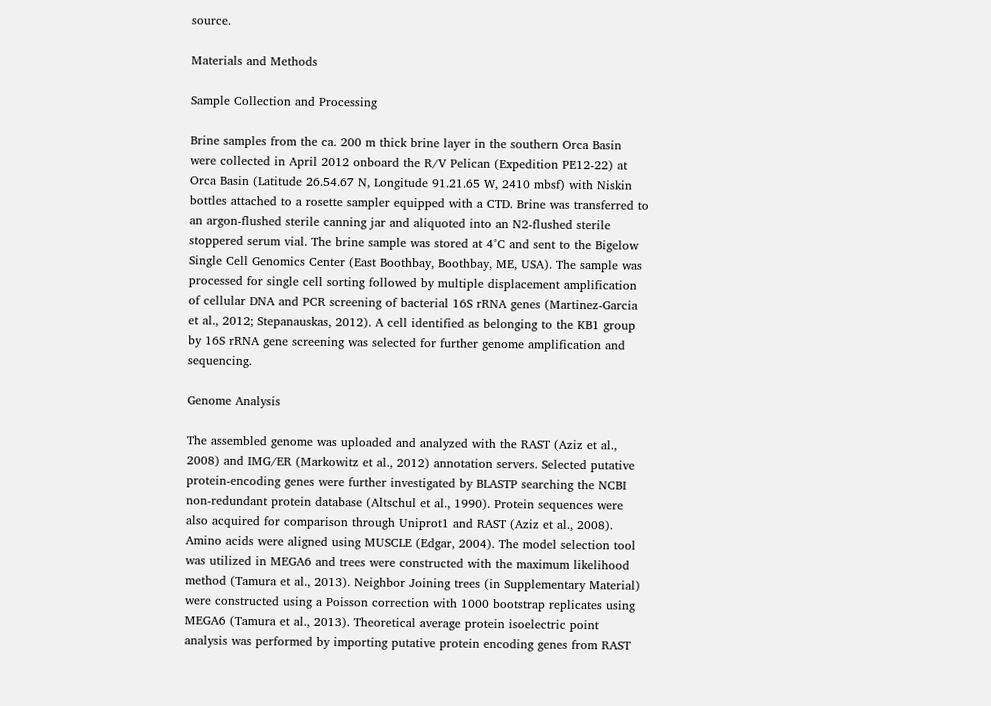source.

Materials and Methods

Sample Collection and Processing

Brine samples from the ca. 200 m thick brine layer in the southern Orca Basin were collected in April 2012 onboard the R/V Pelican (Expedition PE12-22) at Orca Basin (Latitude 26.54.67 N, Longitude 91.21.65 W, 2410 mbsf) with Niskin bottles attached to a rosette sampler equipped with a CTD. Brine was transferred to an argon-flushed sterile canning jar and aliquoted into an N2-flushed sterile stoppered serum vial. The brine sample was stored at 4°C and sent to the Bigelow Single Cell Genomics Center (East Boothbay, Boothbay, ME, USA). The sample was processed for single cell sorting followed by multiple displacement amplification of cellular DNA and PCR screening of bacterial 16S rRNA genes (Martinez-Garcia et al., 2012; Stepanauskas, 2012). A cell identified as belonging to the KB1 group by 16S rRNA gene screening was selected for further genome amplification and sequencing.

Genome Analysis

The assembled genome was uploaded and analyzed with the RAST (Aziz et al., 2008) and IMG/ER (Markowitz et al., 2012) annotation servers. Selected putative protein-encoding genes were further investigated by BLASTP searching the NCBI non-redundant protein database (Altschul et al., 1990). Protein sequences were also acquired for comparison through Uniprot1 and RAST (Aziz et al., 2008). Amino acids were aligned using MUSCLE (Edgar, 2004). The model selection tool was utilized in MEGA6 and trees were constructed with the maximum likelihood method (Tamura et al., 2013). Neighbor Joining trees (in Supplementary Material) were constructed using a Poisson correction with 1000 bootstrap replicates using MEGA6 (Tamura et al., 2013). Theoretical average protein isoelectric point analysis was performed by importing putative protein encoding genes from RAST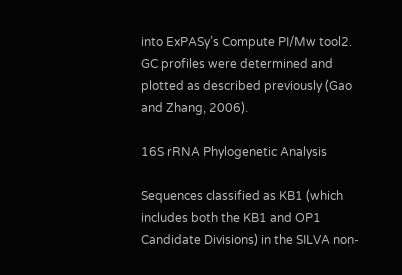into ExPASy’s Compute PI/Mw tool2. GC profiles were determined and plotted as described previously (Gao and Zhang, 2006).

16S rRNA Phylogenetic Analysis

Sequences classified as KB1 (which includes both the KB1 and OP1 Candidate Divisions) in the SILVA non-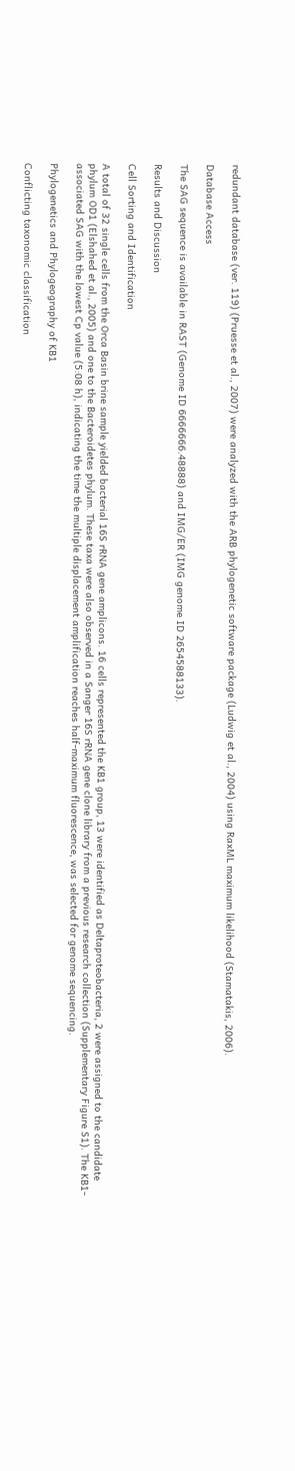redundant database (ver. 119) (Pruesse et al., 2007) were analyzed with the ARB phylogenetic software package (Ludwig et al., 2004) using RaxML maximum likelihood (Stamatakis, 2006).

Database Access

The SAG sequence is available in RAST (Genome ID 6666666.48888) and IMG/ER (IMG genome ID 2654588133).

Results and Discussion

Cell Sorting and Identification

A total of 32 single cells from the Orca Basin brine sample yielded bacterial 16S rRNA gene amplicons. 16 cells represented the KB1 group, 13 were identified as Deltaproteobacteria, 2 were assigned to the candidate phylum OD1 (Elshahed et al., 2005) and one to the Bacteroidetes phylum. These taxa were also observed in a Sanger 16S rRNA gene clone library from a previous research collection (Supplementary Figure S1). The KB1-associated SAG with the lowest Cp value (5:08 h), indicating the time the multiple displacement amplification reaches half-maximum fluorescence, was selected for genome sequencing.

Phylogenetics and Phylogeography of KB1

Conflicting taxonomic classification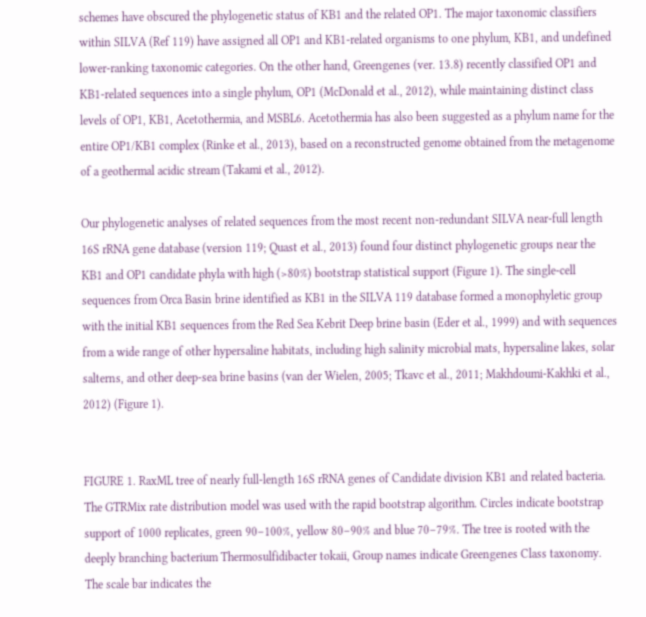schemes have obscured the phylogenetic status of KB1 and the related OP1. The major taxonomic classifiers within SILVA (Ref 119) have assigned all OP1 and KB1-related organisms to one phylum, KB1, and undefined lower-ranking taxonomic categories. On the other hand, Greengenes (ver. 13.8) recently classified OP1 and KB1-related sequences into a single phylum, OP1 (McDonald et al., 2012), while maintaining distinct class levels of OP1, KB1, Acetothermia, and MSBL6. Acetothermia has also been suggested as a phylum name for the entire OP1/KB1 complex (Rinke et al., 2013), based on a reconstructed genome obtained from the metagenome of a geothermal acidic stream (Takami et al., 2012).

Our phylogenetic analyses of related sequences from the most recent non-redundant SILVA near-full length 16S rRNA gene database (version 119; Quast et al., 2013) found four distinct phylogenetic groups near the KB1 and OP1 candidate phyla with high (>80%) bootstrap statistical support (Figure 1). The single-cell sequences from Orca Basin brine identified as KB1 in the SILVA 119 database formed a monophyletic group with the initial KB1 sequences from the Red Sea Kebrit Deep brine basin (Eder et al., 1999) and with sequences from a wide range of other hypersaline habitats, including high salinity microbial mats, hypersaline lakes, solar salterns, and other deep-sea brine basins (van der Wielen, 2005; Tkavc et al., 2011; Makhdoumi-Kakhki et al., 2012) (Figure 1).


FIGURE 1. RaxML tree of nearly full-length 16S rRNA genes of Candidate division KB1 and related bacteria. The GTRMix rate distribution model was used with the rapid bootstrap algorithm. Circles indicate bootstrap support of 1000 replicates, green 90–100%, yellow 80–90% and blue 70–79%. The tree is rooted with the deeply branching bacterium Thermosulfidibacter tokaii, Group names indicate Greengenes Class taxonomy. The scale bar indicates the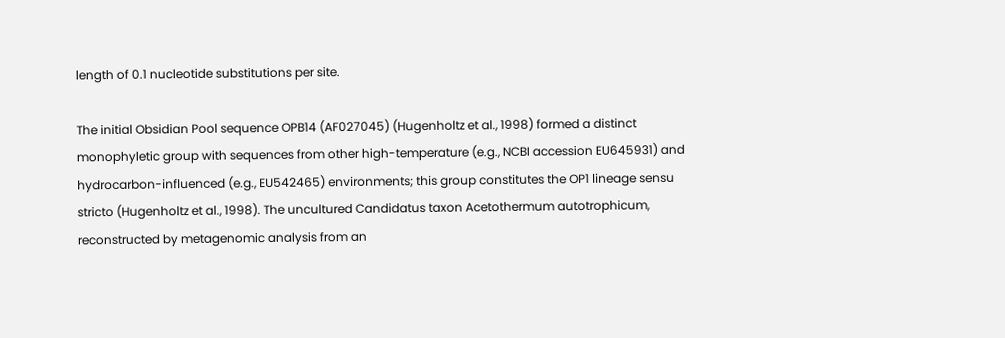length of 0.1 nucleotide substitutions per site.

The initial Obsidian Pool sequence OPB14 (AF027045) (Hugenholtz et al., 1998) formed a distinct monophyletic group with sequences from other high-temperature (e.g., NCBI accession EU645931) and hydrocarbon-influenced (e.g., EU542465) environments; this group constitutes the OP1 lineage sensu stricto (Hugenholtz et al., 1998). The uncultured Candidatus taxon Acetothermum autotrophicum, reconstructed by metagenomic analysis from an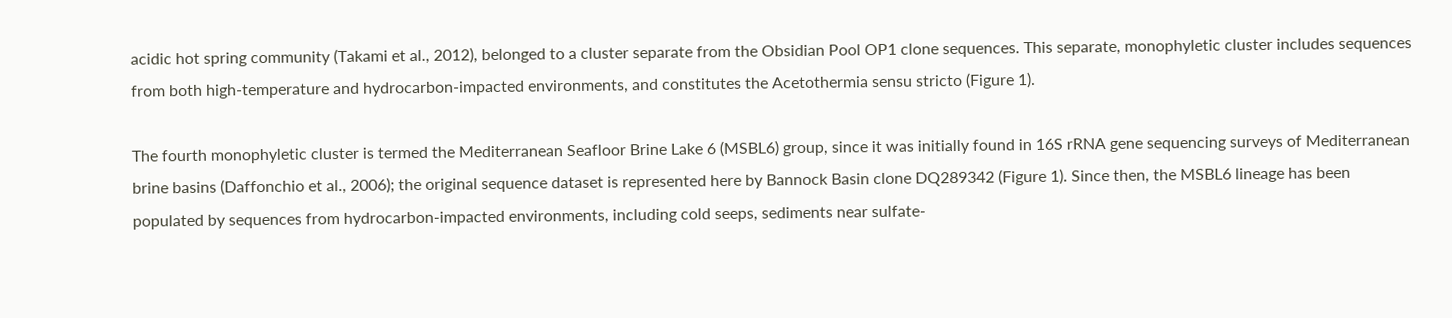acidic hot spring community (Takami et al., 2012), belonged to a cluster separate from the Obsidian Pool OP1 clone sequences. This separate, monophyletic cluster includes sequences from both high-temperature and hydrocarbon-impacted environments, and constitutes the Acetothermia sensu stricto (Figure 1).

The fourth monophyletic cluster is termed the Mediterranean Seafloor Brine Lake 6 (MSBL6) group, since it was initially found in 16S rRNA gene sequencing surveys of Mediterranean brine basins (Daffonchio et al., 2006); the original sequence dataset is represented here by Bannock Basin clone DQ289342 (Figure 1). Since then, the MSBL6 lineage has been populated by sequences from hydrocarbon-impacted environments, including cold seeps, sediments near sulfate-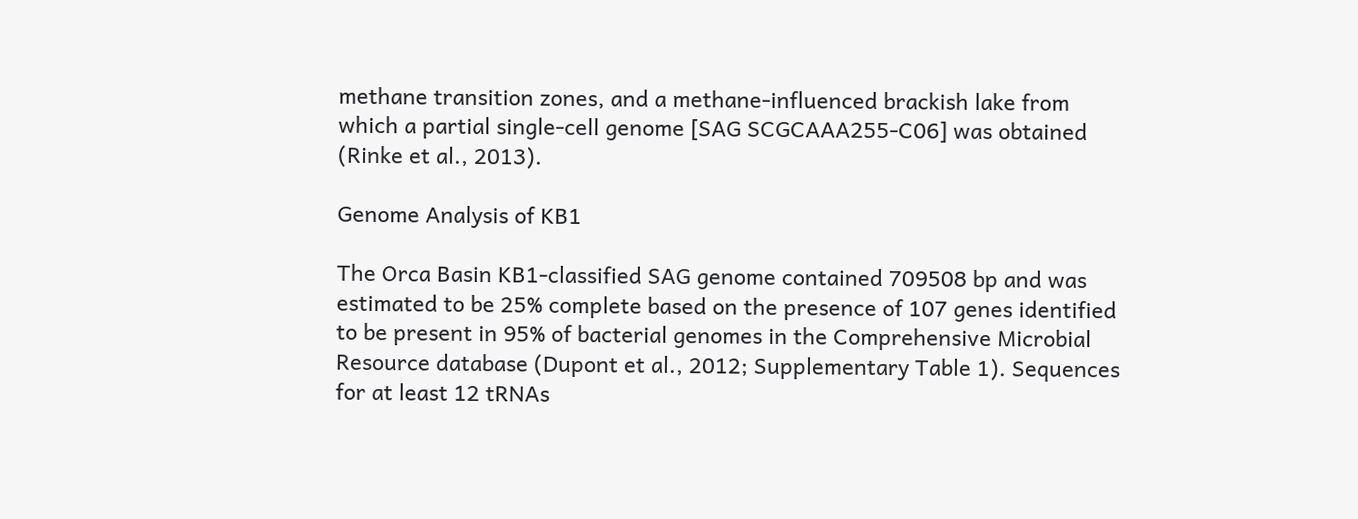methane transition zones, and a methane-influenced brackish lake from which a partial single-cell genome [SAG SCGCAAA255-C06] was obtained (Rinke et al., 2013).

Genome Analysis of KB1

The Orca Basin KB1-classified SAG genome contained 709508 bp and was estimated to be 25% complete based on the presence of 107 genes identified to be present in 95% of bacterial genomes in the Comprehensive Microbial Resource database (Dupont et al., 2012; Supplementary Table 1). Sequences for at least 12 tRNAs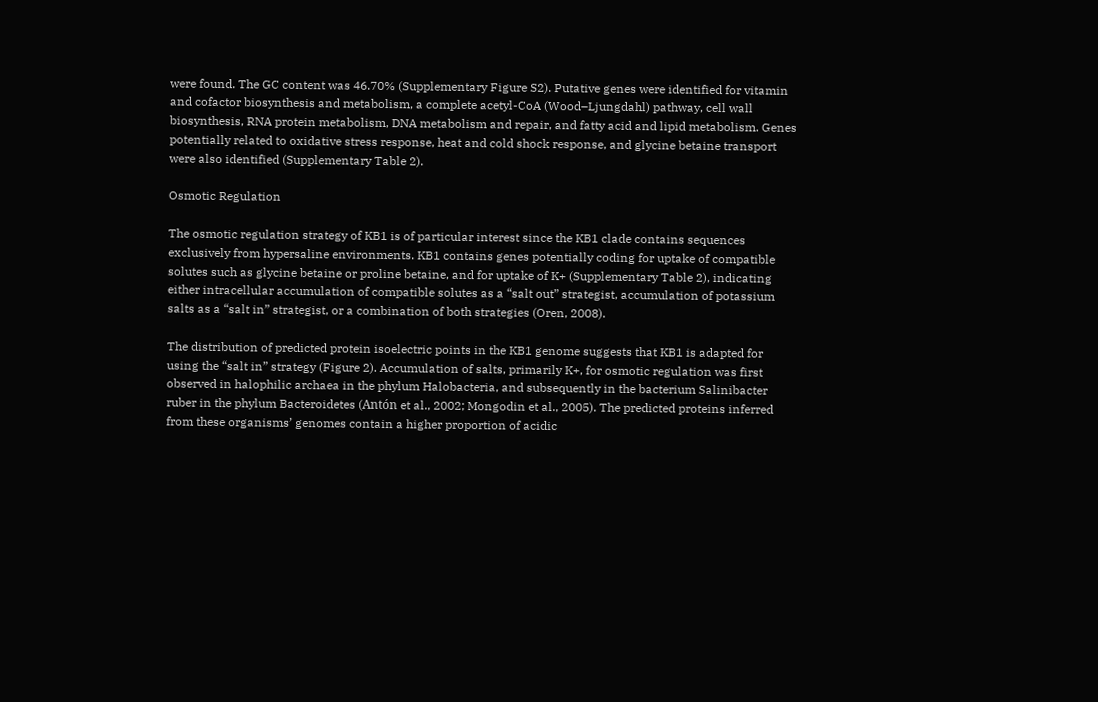were found. The GC content was 46.70% (Supplementary Figure S2). Putative genes were identified for vitamin and cofactor biosynthesis and metabolism, a complete acetyl-CoA (Wood–Ljungdahl) pathway, cell wall biosynthesis, RNA protein metabolism, DNA metabolism and repair, and fatty acid and lipid metabolism. Genes potentially related to oxidative stress response, heat and cold shock response, and glycine betaine transport were also identified (Supplementary Table 2).

Osmotic Regulation

The osmotic regulation strategy of KB1 is of particular interest since the KB1 clade contains sequences exclusively from hypersaline environments. KB1 contains genes potentially coding for uptake of compatible solutes such as glycine betaine or proline betaine, and for uptake of K+ (Supplementary Table 2), indicating either intracellular accumulation of compatible solutes as a “salt out” strategist, accumulation of potassium salts as a “salt in” strategist, or a combination of both strategies (Oren, 2008).

The distribution of predicted protein isoelectric points in the KB1 genome suggests that KB1 is adapted for using the “salt in” strategy (Figure 2). Accumulation of salts, primarily K+, for osmotic regulation was first observed in halophilic archaea in the phylum Halobacteria, and subsequently in the bacterium Salinibacter ruber in the phylum Bacteroidetes (Antón et al., 2002; Mongodin et al., 2005). The predicted proteins inferred from these organisms’ genomes contain a higher proportion of acidic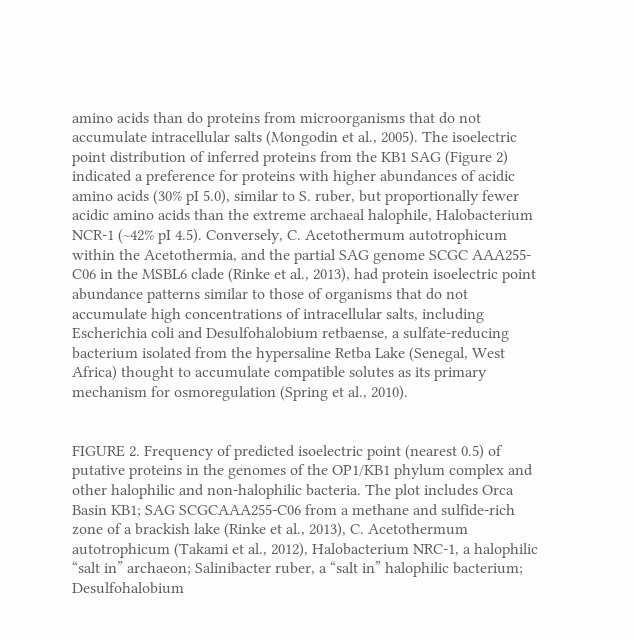amino acids than do proteins from microorganisms that do not accumulate intracellular salts (Mongodin et al., 2005). The isoelectric point distribution of inferred proteins from the KB1 SAG (Figure 2) indicated a preference for proteins with higher abundances of acidic amino acids (30% pI 5.0), similar to S. ruber, but proportionally fewer acidic amino acids than the extreme archaeal halophile, Halobacterium NCR-1 (~42% pI 4.5). Conversely, C. Acetothermum autotrophicum within the Acetothermia, and the partial SAG genome SCGC AAA255-C06 in the MSBL6 clade (Rinke et al., 2013), had protein isoelectric point abundance patterns similar to those of organisms that do not accumulate high concentrations of intracellular salts, including Escherichia coli and Desulfohalobium retbaense, a sulfate-reducing bacterium isolated from the hypersaline Retba Lake (Senegal, West Africa) thought to accumulate compatible solutes as its primary mechanism for osmoregulation (Spring et al., 2010).


FIGURE 2. Frequency of predicted isoelectric point (nearest 0.5) of putative proteins in the genomes of the OP1/KB1 phylum complex and other halophilic and non-halophilic bacteria. The plot includes Orca Basin KB1; SAG SCGCAAA255-C06 from a methane and sulfide-rich zone of a brackish lake (Rinke et al., 2013), C. Acetothermum autotrophicum (Takami et al., 2012), Halobacterium NRC-1, a halophilic “salt in” archaeon; Salinibacter ruber, a “salt in” halophilic bacterium; Desulfohalobium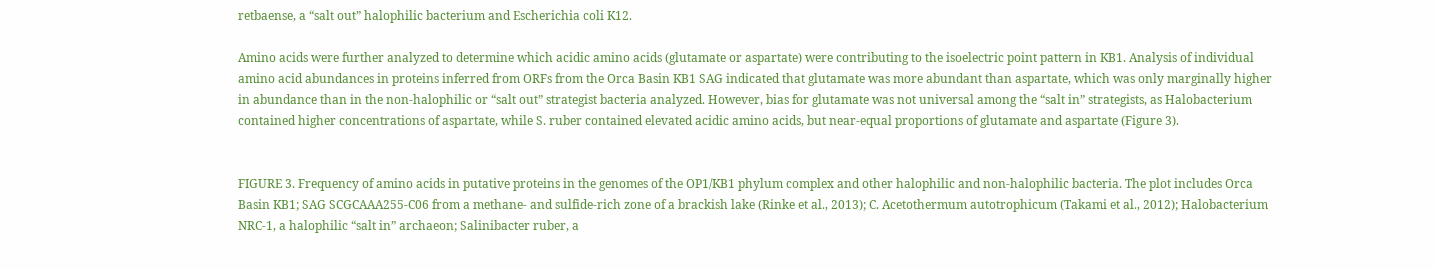retbaense, a “salt out” halophilic bacterium and Escherichia coli K12.

Amino acids were further analyzed to determine which acidic amino acids (glutamate or aspartate) were contributing to the isoelectric point pattern in KB1. Analysis of individual amino acid abundances in proteins inferred from ORFs from the Orca Basin KB1 SAG indicated that glutamate was more abundant than aspartate, which was only marginally higher in abundance than in the non-halophilic or “salt out” strategist bacteria analyzed. However, bias for glutamate was not universal among the “salt in” strategists, as Halobacterium contained higher concentrations of aspartate, while S. ruber contained elevated acidic amino acids, but near-equal proportions of glutamate and aspartate (Figure 3).


FIGURE 3. Frequency of amino acids in putative proteins in the genomes of the OP1/KB1 phylum complex and other halophilic and non-halophilic bacteria. The plot includes Orca Basin KB1; SAG SCGCAAA255-C06 from a methane- and sulfide-rich zone of a brackish lake (Rinke et al., 2013); C. Acetothermum autotrophicum (Takami et al., 2012); Halobacterium NRC-1, a halophilic “salt in” archaeon; Salinibacter ruber, a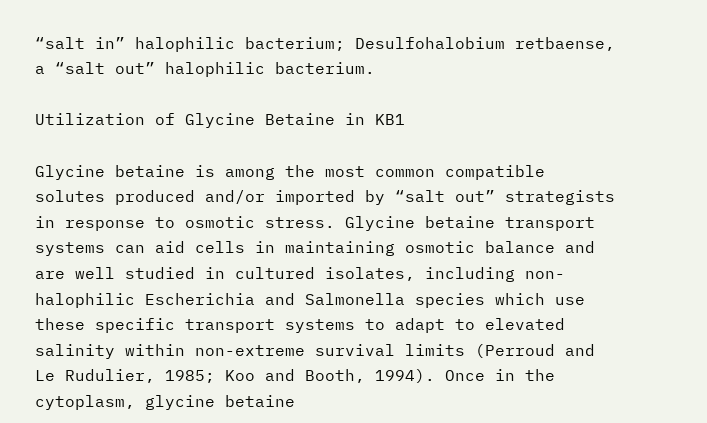“salt in” halophilic bacterium; Desulfohalobium retbaense, a “salt out” halophilic bacterium.

Utilization of Glycine Betaine in KB1

Glycine betaine is among the most common compatible solutes produced and/or imported by “salt out” strategists in response to osmotic stress. Glycine betaine transport systems can aid cells in maintaining osmotic balance and are well studied in cultured isolates, including non-halophilic Escherichia and Salmonella species which use these specific transport systems to adapt to elevated salinity within non-extreme survival limits (Perroud and Le Rudulier, 1985; Koo and Booth, 1994). Once in the cytoplasm, glycine betaine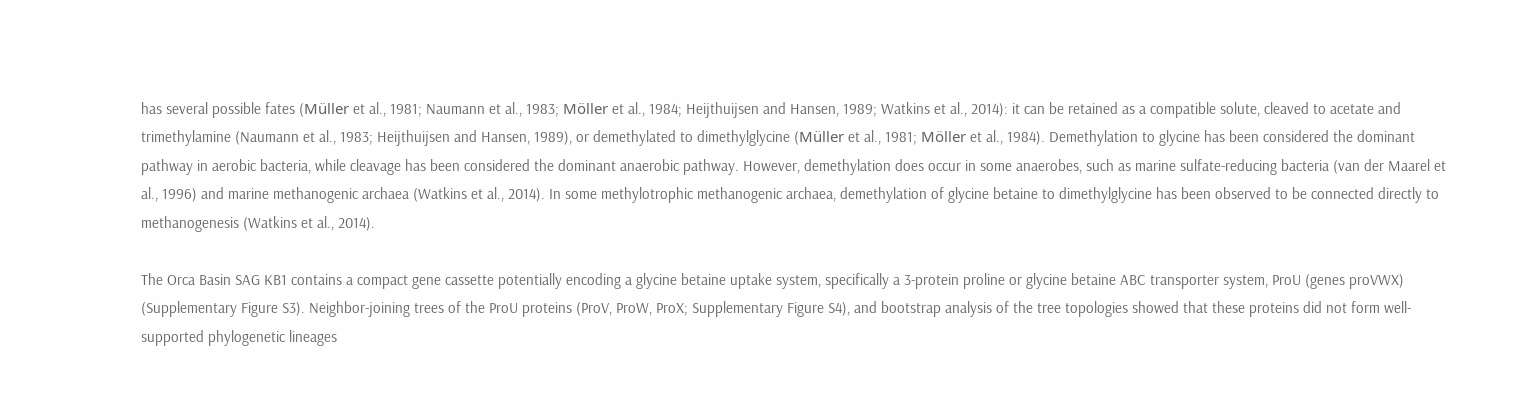has several possible fates (Müller et al., 1981; Naumann et al., 1983; Möller et al., 1984; Heijthuijsen and Hansen, 1989; Watkins et al., 2014): it can be retained as a compatible solute, cleaved to acetate and trimethylamine (Naumann et al., 1983; Heijthuijsen and Hansen, 1989), or demethylated to dimethylglycine (Müller et al., 1981; Möller et al., 1984). Demethylation to glycine has been considered the dominant pathway in aerobic bacteria, while cleavage has been considered the dominant anaerobic pathway. However, demethylation does occur in some anaerobes, such as marine sulfate-reducing bacteria (van der Maarel et al., 1996) and marine methanogenic archaea (Watkins et al., 2014). In some methylotrophic methanogenic archaea, demethylation of glycine betaine to dimethylglycine has been observed to be connected directly to methanogenesis (Watkins et al., 2014).

The Orca Basin SAG KB1 contains a compact gene cassette potentially encoding a glycine betaine uptake system, specifically a 3-protein proline or glycine betaine ABC transporter system, ProU (genes proVWX) (Supplementary Figure S3). Neighbor-joining trees of the ProU proteins (ProV, ProW, ProX; Supplementary Figure S4), and bootstrap analysis of the tree topologies showed that these proteins did not form well-supported phylogenetic lineages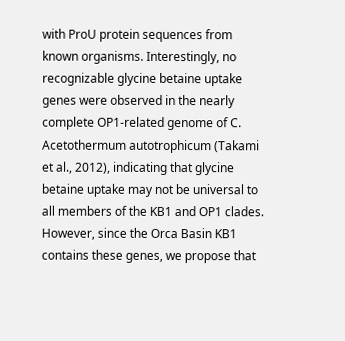with ProU protein sequences from known organisms. Interestingly, no recognizable glycine betaine uptake genes were observed in the nearly complete OP1-related genome of C. Acetothermum autotrophicum (Takami et al., 2012), indicating that glycine betaine uptake may not be universal to all members of the KB1 and OP1 clades. However, since the Orca Basin KB1 contains these genes, we propose that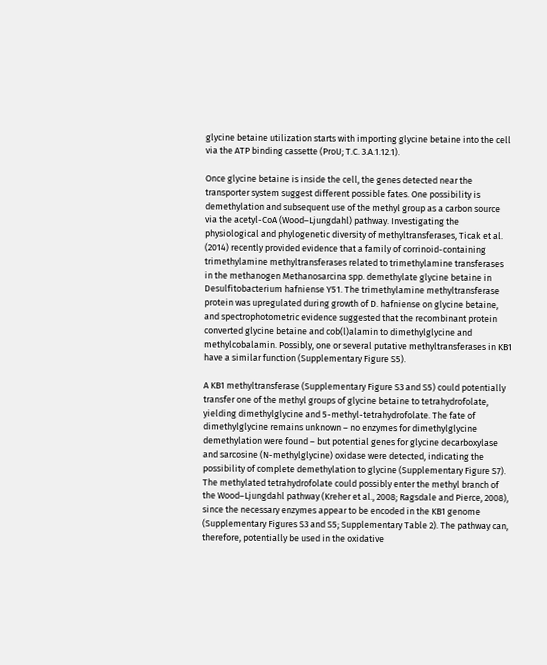glycine betaine utilization starts with importing glycine betaine into the cell via the ATP binding cassette (ProU; T.C. 3.A.1.12.1).

Once glycine betaine is inside the cell, the genes detected near the transporter system suggest different possible fates. One possibility is demethylation and subsequent use of the methyl group as a carbon source via the acetyl-CoA (Wood–Ljungdahl) pathway. Investigating the physiological and phylogenetic diversity of methyltransferases, Ticak et al. (2014) recently provided evidence that a family of corrinoid-containing trimethylamine methyltransferases related to trimethylamine transferases in the methanogen Methanosarcina spp. demethylate glycine betaine in Desulfitobacterium hafniense Y51. The trimethylamine methyltransferase protein was upregulated during growth of D. hafniense on glycine betaine, and spectrophotometric evidence suggested that the recombinant protein converted glycine betaine and cob(l)alamin to dimethylglycine and methylcobalamin. Possibly, one or several putative methyltransferases in KB1 have a similar function (Supplementary Figure S5).

A KB1 methyltransferase (Supplementary Figure S3 and S5) could potentially transfer one of the methyl groups of glycine betaine to tetrahydrofolate, yielding dimethylglycine and 5-methyl-tetrahydrofolate. The fate of dimethylglycine remains unknown – no enzymes for dimethylglycine demethylation were found – but potential genes for glycine decarboxylase and sarcosine (N-methylglycine) oxidase were detected, indicating the possibility of complete demethylation to glycine (Supplementary Figure S7). The methylated tetrahydrofolate could possibly enter the methyl branch of the Wood–Ljungdahl pathway (Kreher et al., 2008; Ragsdale and Pierce, 2008), since the necessary enzymes appear to be encoded in the KB1 genome (Supplementary Figures S3 and S5; Supplementary Table 2). The pathway can, therefore, potentially be used in the oxidative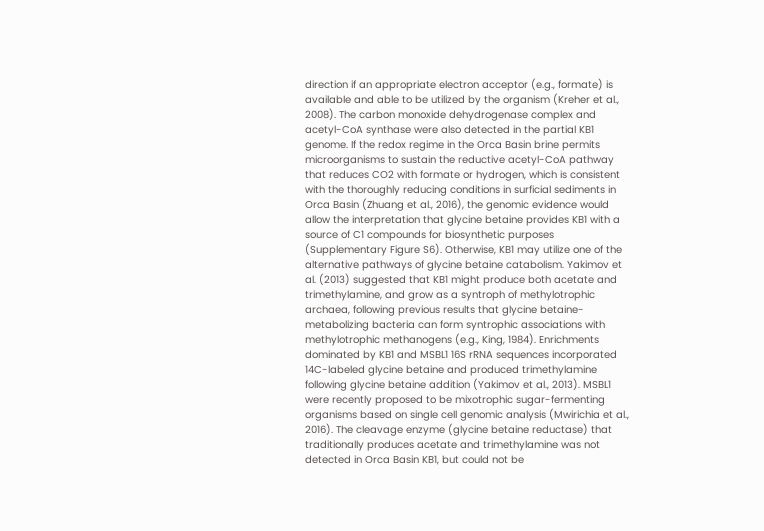direction if an appropriate electron acceptor (e.g., formate) is available and able to be utilized by the organism (Kreher et al., 2008). The carbon monoxide dehydrogenase complex and acetyl-CoA synthase were also detected in the partial KB1 genome. If the redox regime in the Orca Basin brine permits microorganisms to sustain the reductive acetyl-CoA pathway that reduces CO2 with formate or hydrogen, which is consistent with the thoroughly reducing conditions in surficial sediments in Orca Basin (Zhuang et al., 2016), the genomic evidence would allow the interpretation that glycine betaine provides KB1 with a source of C1 compounds for biosynthetic purposes (Supplementary Figure S6). Otherwise, KB1 may utilize one of the alternative pathways of glycine betaine catabolism. Yakimov et al. (2013) suggested that KB1 might produce both acetate and trimethylamine, and grow as a syntroph of methylotrophic archaea, following previous results that glycine betaine-metabolizing bacteria can form syntrophic associations with methylotrophic methanogens (e.g., King, 1984). Enrichments dominated by KB1 and MSBL1 16S rRNA sequences incorporated 14C-labeled glycine betaine and produced trimethylamine following glycine betaine addition (Yakimov et al., 2013). MSBL1 were recently proposed to be mixotrophic sugar-fermenting organisms based on single cell genomic analysis (Mwirichia et al., 2016). The cleavage enzyme (glycine betaine reductase) that traditionally produces acetate and trimethylamine was not detected in Orca Basin KB1, but could not be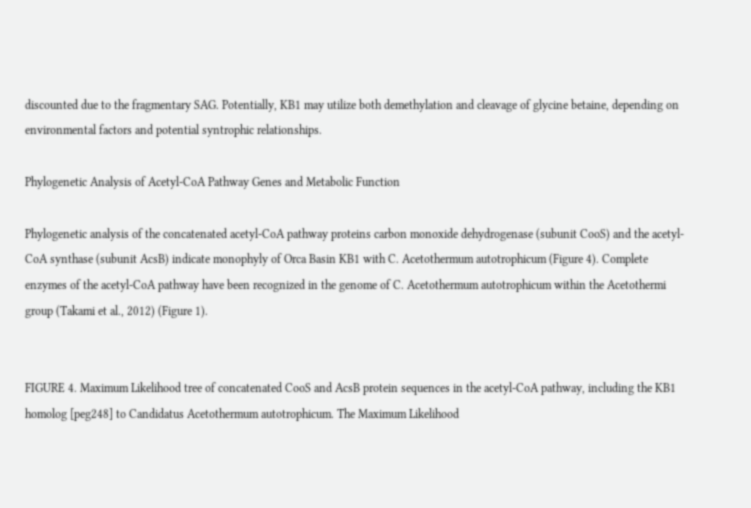discounted due to the fragmentary SAG. Potentially, KB1 may utilize both demethylation and cleavage of glycine betaine, depending on environmental factors and potential syntrophic relationships.

Phylogenetic Analysis of Acetyl-CoA Pathway Genes and Metabolic Function

Phylogenetic analysis of the concatenated acetyl-CoA pathway proteins carbon monoxide dehydrogenase (subunit CooS) and the acetyl-CoA synthase (subunit AcsB) indicate monophyly of Orca Basin KB1 with C. Acetothermum autotrophicum (Figure 4). Complete enzymes of the acetyl-CoA pathway have been recognized in the genome of C. Acetothermum autotrophicum within the Acetothermi group (Takami et al., 2012) (Figure 1).


FIGURE 4. Maximum Likelihood tree of concatenated CooS and AcsB protein sequences in the acetyl-CoA pathway, including the KB1 homolog [peg248] to Candidatus Acetothermum autotrophicum. The Maximum Likelihood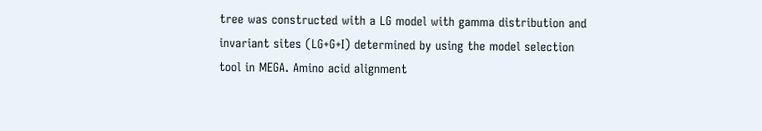tree was constructed with a LG model with gamma distribution and invariant sites (LG+G+I) determined by using the model selection tool in MEGA. Amino acid alignment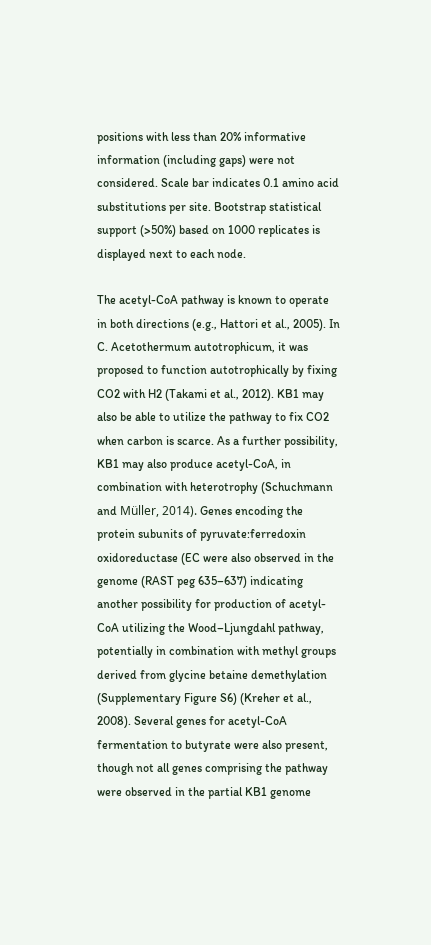positions with less than 20% informative information (including gaps) were not considered. Scale bar indicates 0.1 amino acid substitutions per site. Bootstrap statistical support (>50%) based on 1000 replicates is displayed next to each node.

The acetyl-CoA pathway is known to operate in both directions (e.g., Hattori et al., 2005). In C. Acetothermum autotrophicum, it was proposed to function autotrophically by fixing CO2 with H2 (Takami et al., 2012). KB1 may also be able to utilize the pathway to fix CO2 when carbon is scarce. As a further possibility, KB1 may also produce acetyl-CoA, in combination with heterotrophy (Schuchmann and Müller, 2014). Genes encoding the protein subunits of pyruvate:ferredoxin oxidoreductase (EC were also observed in the genome (RAST peg 635–637) indicating another possibility for production of acetyl-CoA utilizing the Wood–Ljungdahl pathway, potentially in combination with methyl groups derived from glycine betaine demethylation (Supplementary Figure S6) (Kreher et al., 2008). Several genes for acetyl-CoA fermentation to butyrate were also present, though not all genes comprising the pathway were observed in the partial KB1 genome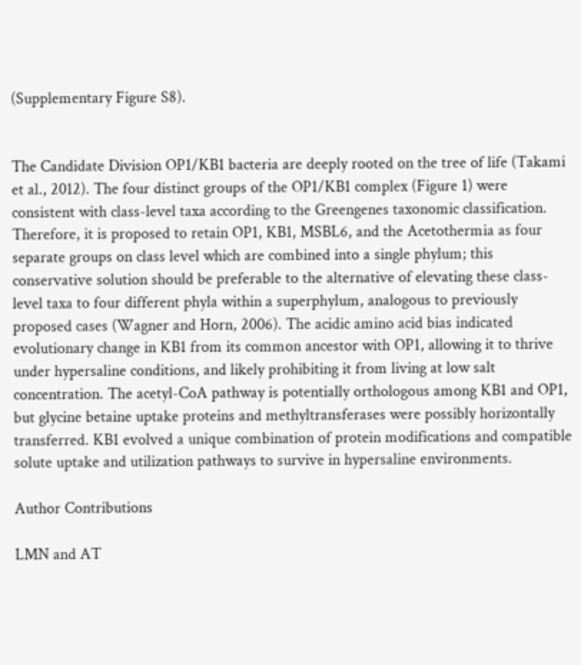(Supplementary Figure S8).


The Candidate Division OP1/KB1 bacteria are deeply rooted on the tree of life (Takami et al., 2012). The four distinct groups of the OP1/KB1 complex (Figure 1) were consistent with class-level taxa according to the Greengenes taxonomic classification. Therefore, it is proposed to retain OP1, KB1, MSBL6, and the Acetothermia as four separate groups on class level which are combined into a single phylum; this conservative solution should be preferable to the alternative of elevating these class-level taxa to four different phyla within a superphylum, analogous to previously proposed cases (Wagner and Horn, 2006). The acidic amino acid bias indicated evolutionary change in KB1 from its common ancestor with OP1, allowing it to thrive under hypersaline conditions, and likely prohibiting it from living at low salt concentration. The acetyl-CoA pathway is potentially orthologous among KB1 and OP1, but glycine betaine uptake proteins and methyltransferases were possibly horizontally transferred. KB1 evolved a unique combination of protein modifications and compatible solute uptake and utilization pathways to survive in hypersaline environments.

Author Contributions

LMN and AT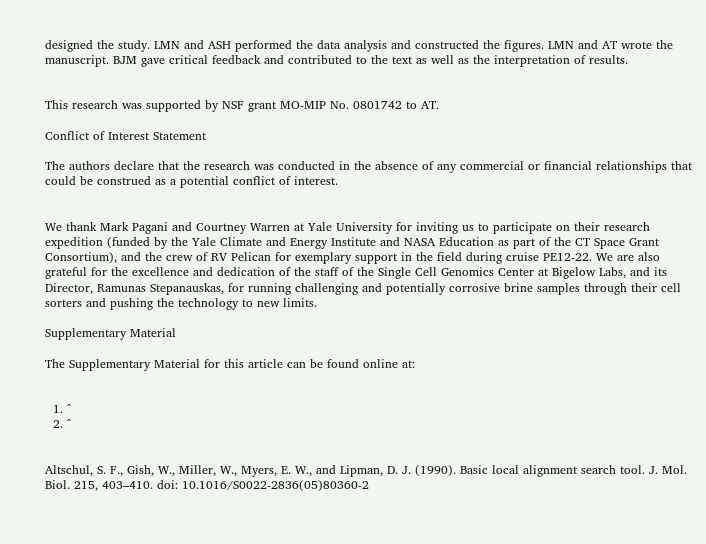designed the study. LMN and ASH performed the data analysis and constructed the figures. LMN and AT wrote the manuscript. BJM gave critical feedback and contributed to the text as well as the interpretation of results.


This research was supported by NSF grant MO-MIP No. 0801742 to AT.

Conflict of Interest Statement

The authors declare that the research was conducted in the absence of any commercial or financial relationships that could be construed as a potential conflict of interest.


We thank Mark Pagani and Courtney Warren at Yale University for inviting us to participate on their research expedition (funded by the Yale Climate and Energy Institute and NASA Education as part of the CT Space Grant Consortium), and the crew of RV Pelican for exemplary support in the field during cruise PE12-22. We are also grateful for the excellence and dedication of the staff of the Single Cell Genomics Center at Bigelow Labs, and its Director, Ramunas Stepanauskas, for running challenging and potentially corrosive brine samples through their cell sorters and pushing the technology to new limits.

Supplementary Material

The Supplementary Material for this article can be found online at:


  1. ^
  2. ^


Altschul, S. F., Gish, W., Miller, W., Myers, E. W., and Lipman, D. J. (1990). Basic local alignment search tool. J. Mol. Biol. 215, 403–410. doi: 10.1016/S0022-2836(05)80360-2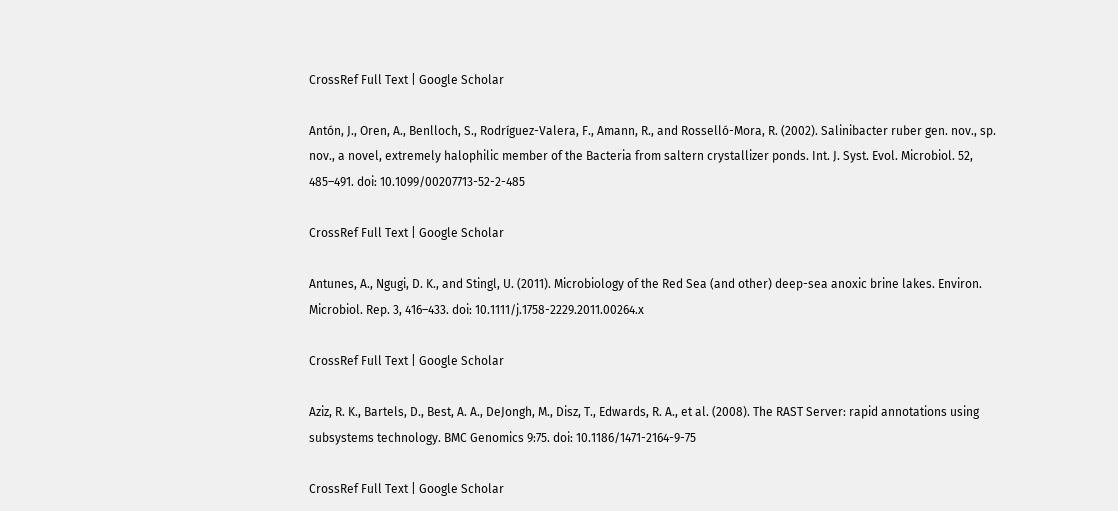CrossRef Full Text | Google Scholar

Antón, J., Oren, A., Benlloch, S., Rodríguez-Valera, F., Amann, R., and Rosselló-Mora, R. (2002). Salinibacter ruber gen. nov., sp. nov., a novel, extremely halophilic member of the Bacteria from saltern crystallizer ponds. Int. J. Syst. Evol. Microbiol. 52, 485–491. doi: 10.1099/00207713-52-2-485

CrossRef Full Text | Google Scholar

Antunes, A., Ngugi, D. K., and Stingl, U. (2011). Microbiology of the Red Sea (and other) deep-sea anoxic brine lakes. Environ. Microbiol. Rep. 3, 416–433. doi: 10.1111/j.1758-2229.2011.00264.x

CrossRef Full Text | Google Scholar

Aziz, R. K., Bartels, D., Best, A. A., DeJongh, M., Disz, T., Edwards, R. A., et al. (2008). The RAST Server: rapid annotations using subsystems technology. BMC Genomics 9:75. doi: 10.1186/1471-2164-9-75

CrossRef Full Text | Google Scholar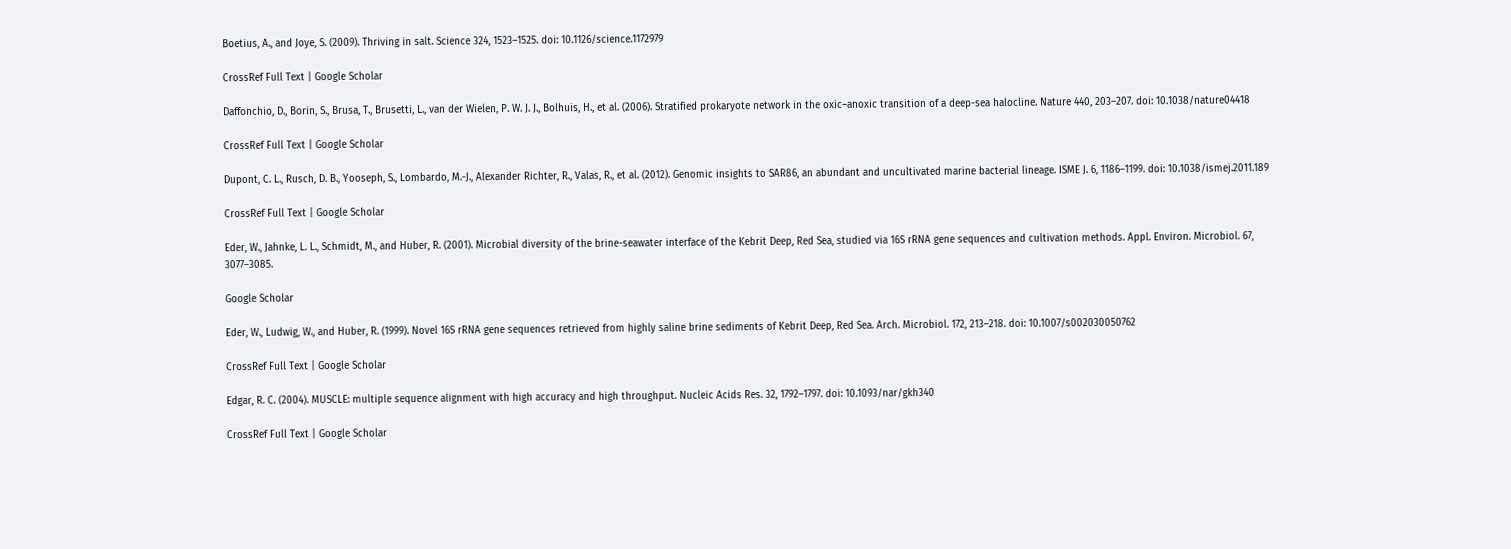Boetius, A., and Joye, S. (2009). Thriving in salt. Science 324, 1523–1525. doi: 10.1126/science.1172979

CrossRef Full Text | Google Scholar

Daffonchio, D., Borin, S., Brusa, T., Brusetti, L., van der Wielen, P. W. J. J., Bolhuis, H., et al. (2006). Stratified prokaryote network in the oxic–anoxic transition of a deep-sea halocline. Nature 440, 203–207. doi: 10.1038/nature04418

CrossRef Full Text | Google Scholar

Dupont, C. L., Rusch, D. B., Yooseph, S., Lombardo, M.-J., Alexander Richter, R., Valas, R., et al. (2012). Genomic insights to SAR86, an abundant and uncultivated marine bacterial lineage. ISME J. 6, 1186–1199. doi: 10.1038/ismej.2011.189

CrossRef Full Text | Google Scholar

Eder, W., Jahnke, L. L., Schmidt, M., and Huber, R. (2001). Microbial diversity of the brine-seawater interface of the Kebrit Deep, Red Sea, studied via 16S rRNA gene sequences and cultivation methods. Appl. Environ. Microbiol. 67, 3077–3085.

Google Scholar

Eder, W., Ludwig, W., and Huber, R. (1999). Novel 16S rRNA gene sequences retrieved from highly saline brine sediments of Kebrit Deep, Red Sea. Arch. Microbiol. 172, 213–218. doi: 10.1007/s002030050762

CrossRef Full Text | Google Scholar

Edgar, R. C. (2004). MUSCLE: multiple sequence alignment with high accuracy and high throughput. Nucleic Acids Res. 32, 1792–1797. doi: 10.1093/nar/gkh340

CrossRef Full Text | Google Scholar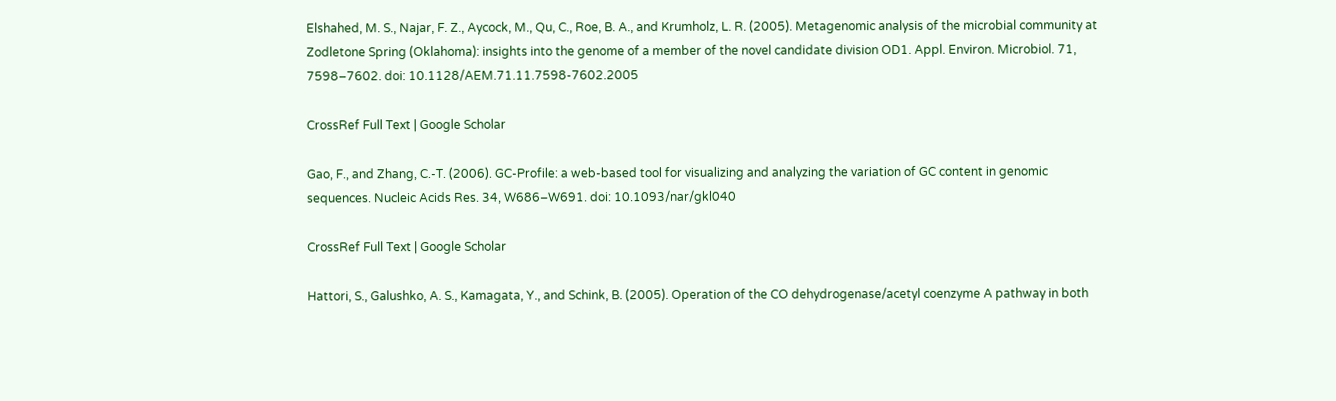Elshahed, M. S., Najar, F. Z., Aycock, M., Qu, C., Roe, B. A., and Krumholz, L. R. (2005). Metagenomic analysis of the microbial community at Zodletone Spring (Oklahoma): insights into the genome of a member of the novel candidate division OD1. Appl. Environ. Microbiol. 71, 7598–7602. doi: 10.1128/AEM.71.11.7598-7602.2005

CrossRef Full Text | Google Scholar

Gao, F., and Zhang, C.-T. (2006). GC-Profile: a web-based tool for visualizing and analyzing the variation of GC content in genomic sequences. Nucleic Acids Res. 34, W686–W691. doi: 10.1093/nar/gkl040

CrossRef Full Text | Google Scholar

Hattori, S., Galushko, A. S., Kamagata, Y., and Schink, B. (2005). Operation of the CO dehydrogenase/acetyl coenzyme A pathway in both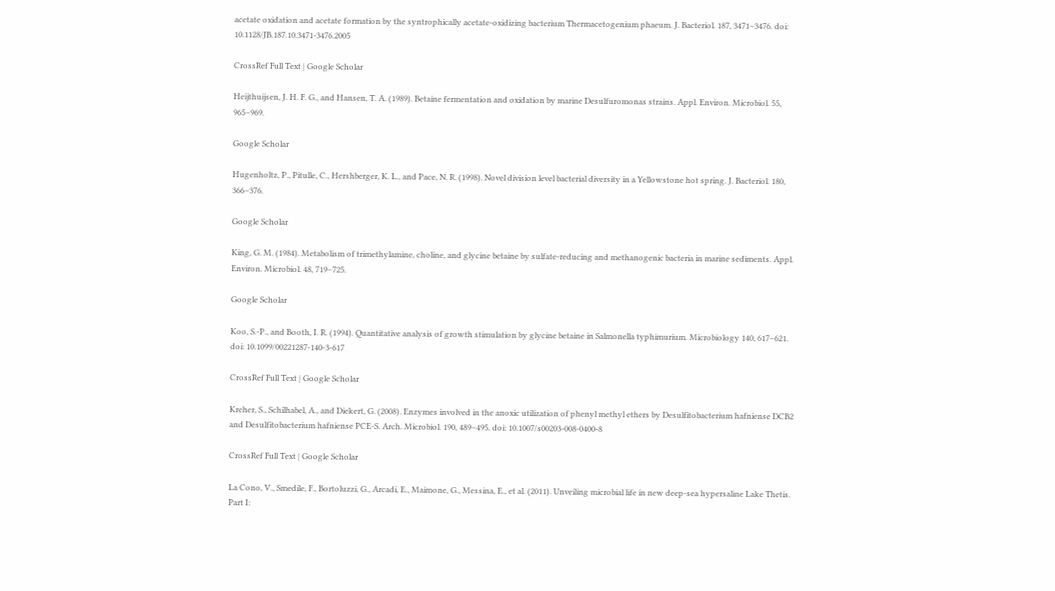acetate oxidation and acetate formation by the syntrophically acetate-oxidizing bacterium Thermacetogenium phaeum. J. Bacteriol. 187, 3471–3476. doi: 10.1128/JB.187.10.3471-3476.2005

CrossRef Full Text | Google Scholar

Heijthuijsen, J. H. F. G., and Hansen, T. A. (1989). Betaine fermentation and oxidation by marine Desulfuromonas strains. Appl. Environ. Microbiol. 55, 965–969.

Google Scholar

Hugenholtz, P., Pitulle, C., Hershberger, K. L., and Pace, N. R. (1998). Novel division level bacterial diversity in a Yellowstone hot spring. J. Bacteriol. 180, 366–376.

Google Scholar

King, G. M. (1984). Metabolism of trimethylamine, choline, and glycine betaine by sulfate-reducing and methanogenic bacteria in marine sediments. Appl. Environ. Microbiol. 48, 719–725.

Google Scholar

Koo, S.-P., and Booth, I. R. (1994). Quantitative analysis of growth stimulation by glycine betaine in Salmonella typhimurium. Microbiology 140, 617–621. doi: 10.1099/00221287-140-3-617

CrossRef Full Text | Google Scholar

Kreher, S., Schilhabel, A., and Diekert, G. (2008). Enzymes involved in the anoxic utilization of phenyl methyl ethers by Desulfitobacterium hafniense DCB2 and Desulfitobacterium hafniense PCE-S. Arch. Microbiol. 190, 489–495. doi: 10.1007/s00203-008-0400-8

CrossRef Full Text | Google Scholar

La Cono, V., Smedile, F., Bortoluzzi, G., Arcadi, E., Maimone, G., Messina, E., et al. (2011). Unveiling microbial life in new deep-sea hypersaline Lake Thetis. Part I: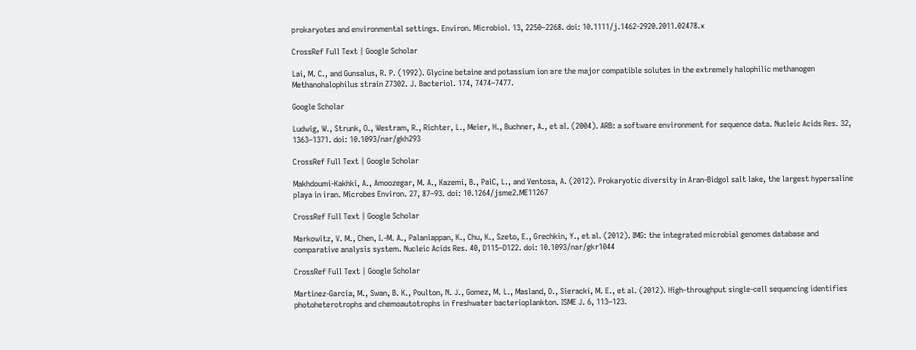prokaryotes and environmental settings. Environ. Microbiol. 13, 2250–2268. doi: 10.1111/j.1462-2920.2011.02478.x

CrossRef Full Text | Google Scholar

Lai, M. C., and Gunsalus, R. P. (1992). Glycine betaine and potassium ion are the major compatible solutes in the extremely halophilic methanogen Methanohalophilus strain Z7302. J. Bacteriol. 174, 7474–7477.

Google Scholar

Ludwig, W., Strunk, O., Westram, R., Richter, L., Meier, H., Buchner, A., et al. (2004). ARB: a software environment for sequence data. Nucleic Acids Res. 32, 1363–1371. doi: 10.1093/nar/gkh293

CrossRef Full Text | Google Scholar

Makhdoumi-Kakhki, A., Amoozegar, M. A., Kazemi, B., PaiC, L., and Ventosa, A. (2012). Prokaryotic diversity in Aran-Bidgol salt lake, the largest hypersaline playa in iran. Microbes Environ. 27, 87–93. doi: 10.1264/jsme2.ME11267

CrossRef Full Text | Google Scholar

Markowitz, V. M., Chen, I.-M. A., Palaniappan, K., Chu, K., Szeto, E., Grechkin, Y., et al. (2012). IMG: the integrated microbial genomes database and comparative analysis system. Nucleic Acids Res. 40, D115–D122. doi: 10.1093/nar/gkr1044

CrossRef Full Text | Google Scholar

Martinez-Garcia, M., Swan, B. K., Poulton, N. J., Gomez, M. L., Masland, D., Sieracki, M. E., et al. (2012). High-throughput single-cell sequencing identifies photoheterotrophs and chemoautotrophs in freshwater bacterioplankton. ISME J. 6, 113–123.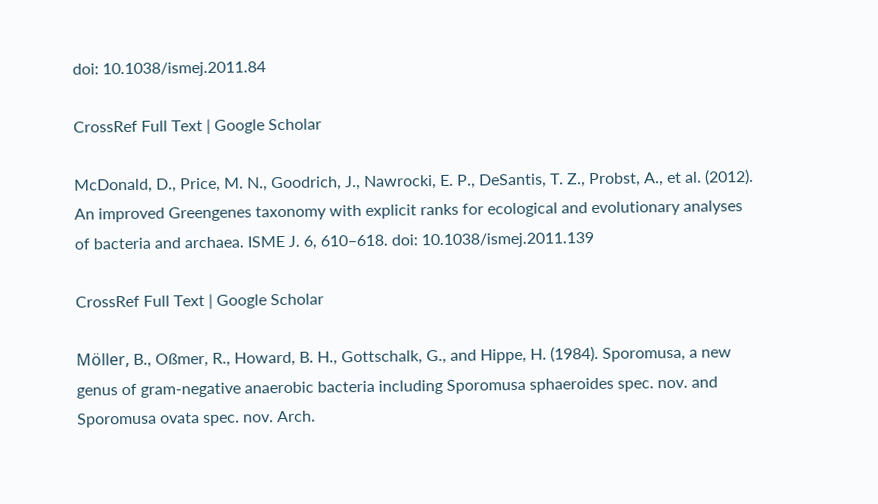doi: 10.1038/ismej.2011.84

CrossRef Full Text | Google Scholar

McDonald, D., Price, M. N., Goodrich, J., Nawrocki, E. P., DeSantis, T. Z., Probst, A., et al. (2012). An improved Greengenes taxonomy with explicit ranks for ecological and evolutionary analyses of bacteria and archaea. ISME J. 6, 610–618. doi: 10.1038/ismej.2011.139

CrossRef Full Text | Google Scholar

Möller, B., Oßmer, R., Howard, B. H., Gottschalk, G., and Hippe, H. (1984). Sporomusa, a new genus of gram-negative anaerobic bacteria including Sporomusa sphaeroides spec. nov. and Sporomusa ovata spec. nov. Arch.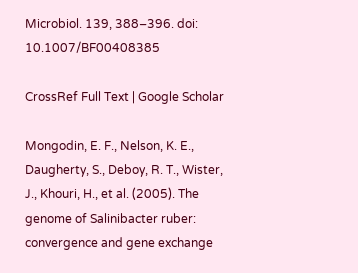Microbiol. 139, 388–396. doi: 10.1007/BF00408385

CrossRef Full Text | Google Scholar

Mongodin, E. F., Nelson, K. E., Daugherty, S., Deboy, R. T., Wister, J., Khouri, H., et al. (2005). The genome of Salinibacter ruber: convergence and gene exchange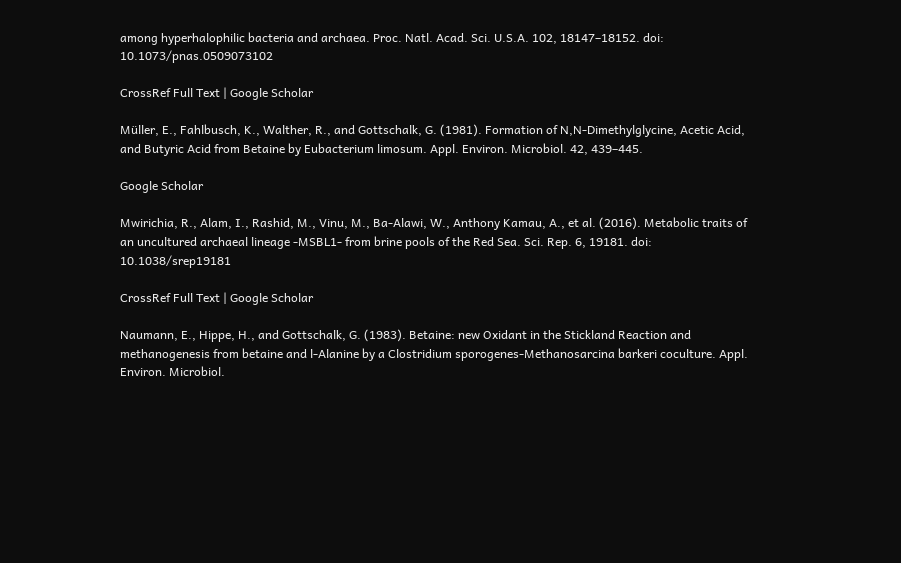among hyperhalophilic bacteria and archaea. Proc. Natl. Acad. Sci. U.S.A. 102, 18147–18152. doi: 10.1073/pnas.0509073102

CrossRef Full Text | Google Scholar

Müller, E., Fahlbusch, K., Walther, R., and Gottschalk, G. (1981). Formation of N,N-Dimethylglycine, Acetic Acid, and Butyric Acid from Betaine by Eubacterium limosum. Appl. Environ. Microbiol. 42, 439–445.

Google Scholar

Mwirichia, R., Alam, I., Rashid, M., Vinu, M., Ba-Alawi, W., Anthony Kamau, A., et al. (2016). Metabolic traits of an uncultured archaeal lineage -MSBL1- from brine pools of the Red Sea. Sci. Rep. 6, 19181. doi: 10.1038/srep19181

CrossRef Full Text | Google Scholar

Naumann, E., Hippe, H., and Gottschalk, G. (1983). Betaine: new Oxidant in the Stickland Reaction and methanogenesis from betaine and l-Alanine by a Clostridium sporogenes-Methanosarcina barkeri coculture. Appl. Environ. Microbiol.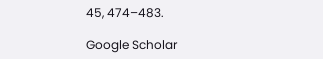45, 474–483.

Google Scholar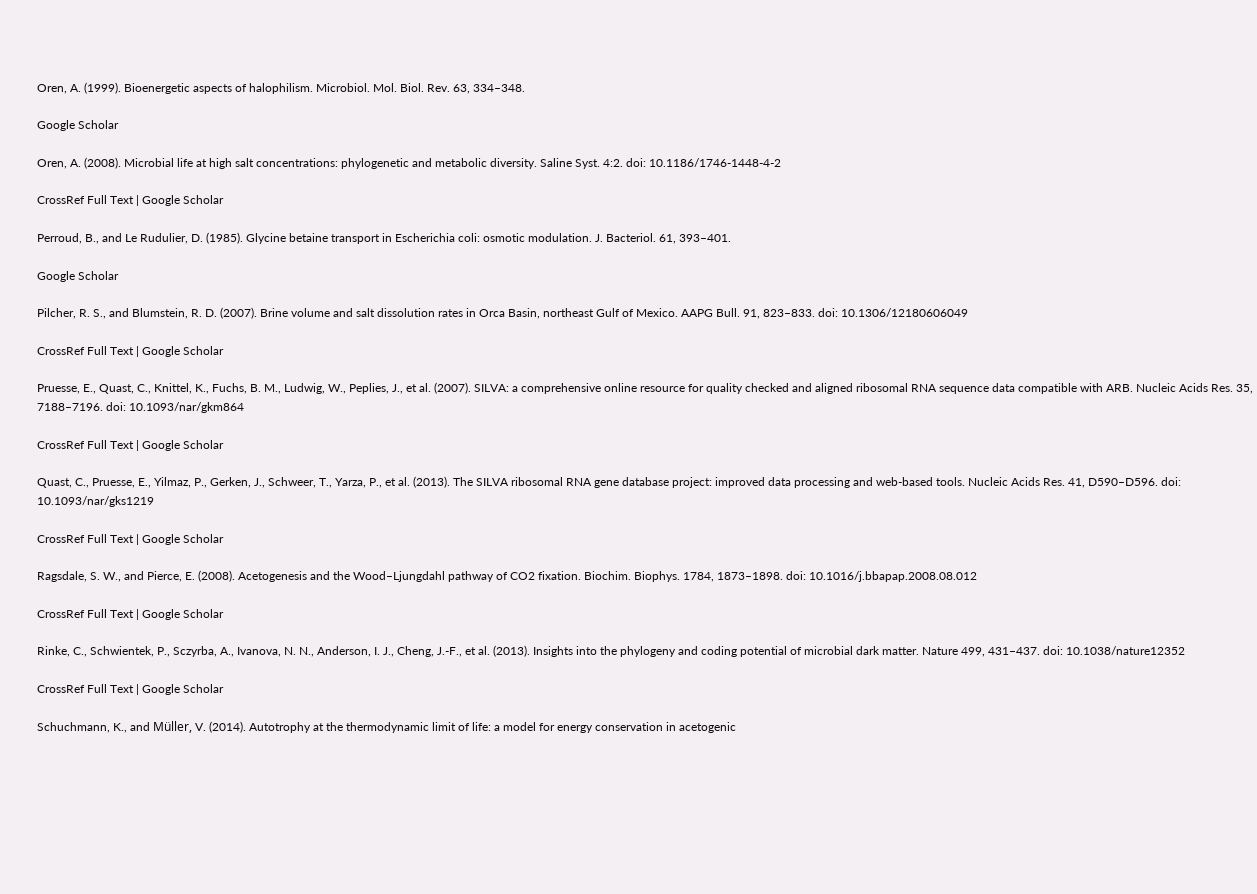Oren, A. (1999). Bioenergetic aspects of halophilism. Microbiol. Mol. Biol. Rev. 63, 334–348.

Google Scholar

Oren, A. (2008). Microbial life at high salt concentrations: phylogenetic and metabolic diversity. Saline Syst. 4:2. doi: 10.1186/1746-1448-4-2

CrossRef Full Text | Google Scholar

Perroud, B., and Le Rudulier, D. (1985). Glycine betaine transport in Escherichia coli: osmotic modulation. J. Bacteriol. 61, 393–401.

Google Scholar

Pilcher, R. S., and Blumstein, R. D. (2007). Brine volume and salt dissolution rates in Orca Basin, northeast Gulf of Mexico. AAPG Bull. 91, 823–833. doi: 10.1306/12180606049

CrossRef Full Text | Google Scholar

Pruesse, E., Quast, C., Knittel, K., Fuchs, B. M., Ludwig, W., Peplies, J., et al. (2007). SILVA: a comprehensive online resource for quality checked and aligned ribosomal RNA sequence data compatible with ARB. Nucleic Acids Res. 35, 7188–7196. doi: 10.1093/nar/gkm864

CrossRef Full Text | Google Scholar

Quast, C., Pruesse, E., Yilmaz, P., Gerken, J., Schweer, T., Yarza, P., et al. (2013). The SILVA ribosomal RNA gene database project: improved data processing and web-based tools. Nucleic Acids Res. 41, D590–D596. doi: 10.1093/nar/gks1219

CrossRef Full Text | Google Scholar

Ragsdale, S. W., and Pierce, E. (2008). Acetogenesis and the Wood–Ljungdahl pathway of CO2 fixation. Biochim. Biophys. 1784, 1873–1898. doi: 10.1016/j.bbapap.2008.08.012

CrossRef Full Text | Google Scholar

Rinke, C., Schwientek, P., Sczyrba, A., Ivanova, N. N., Anderson, I. J., Cheng, J.-F., et al. (2013). Insights into the phylogeny and coding potential of microbial dark matter. Nature 499, 431–437. doi: 10.1038/nature12352

CrossRef Full Text | Google Scholar

Schuchmann, K., and Müller, V. (2014). Autotrophy at the thermodynamic limit of life: a model for energy conservation in acetogenic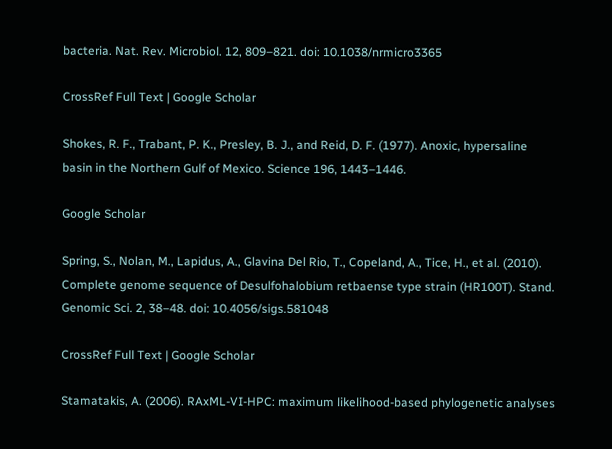bacteria. Nat. Rev. Microbiol. 12, 809–821. doi: 10.1038/nrmicro3365

CrossRef Full Text | Google Scholar

Shokes, R. F., Trabant, P. K., Presley, B. J., and Reid, D. F. (1977). Anoxic, hypersaline basin in the Northern Gulf of Mexico. Science 196, 1443–1446.

Google Scholar

Spring, S., Nolan, M., Lapidus, A., Glavina Del Rio, T., Copeland, A., Tice, H., et al. (2010). Complete genome sequence of Desulfohalobium retbaense type strain (HR100T). Stand. Genomic Sci. 2, 38–48. doi: 10.4056/sigs.581048

CrossRef Full Text | Google Scholar

Stamatakis, A. (2006). RAxML-VI-HPC: maximum likelihood-based phylogenetic analyses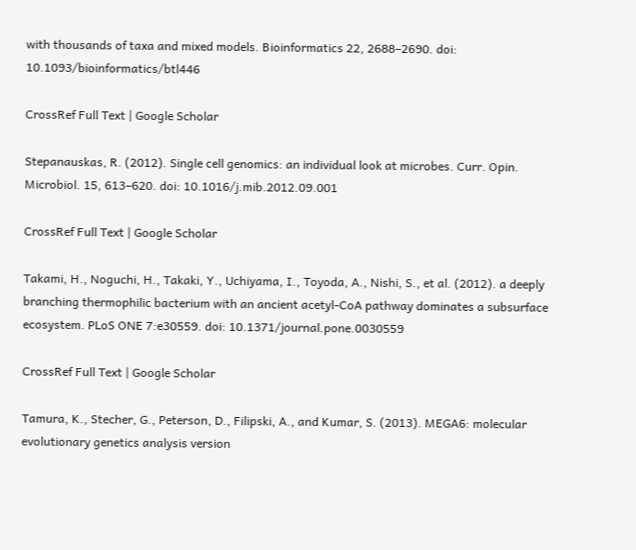with thousands of taxa and mixed models. Bioinformatics 22, 2688–2690. doi: 10.1093/bioinformatics/btl446

CrossRef Full Text | Google Scholar

Stepanauskas, R. (2012). Single cell genomics: an individual look at microbes. Curr. Opin. Microbiol. 15, 613–620. doi: 10.1016/j.mib.2012.09.001

CrossRef Full Text | Google Scholar

Takami, H., Noguchi, H., Takaki, Y., Uchiyama, I., Toyoda, A., Nishi, S., et al. (2012). a deeply branching thermophilic bacterium with an ancient acetyl-CoA pathway dominates a subsurface ecosystem. PLoS ONE 7:e30559. doi: 10.1371/journal.pone.0030559

CrossRef Full Text | Google Scholar

Tamura, K., Stecher, G., Peterson, D., Filipski, A., and Kumar, S. (2013). MEGA6: molecular evolutionary genetics analysis version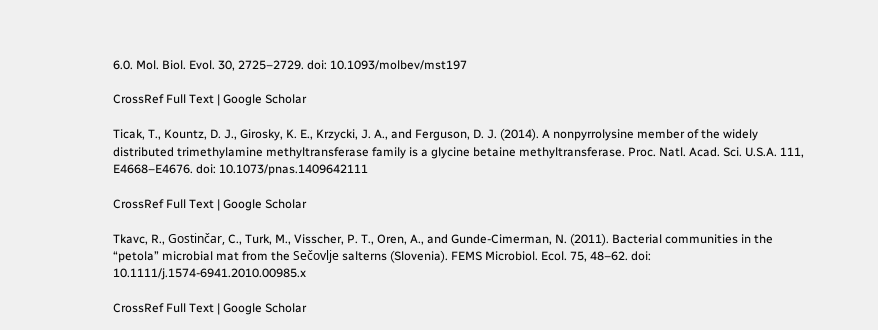6.0. Mol. Biol. Evol. 30, 2725–2729. doi: 10.1093/molbev/mst197

CrossRef Full Text | Google Scholar

Ticak, T., Kountz, D. J., Girosky, K. E., Krzycki, J. A., and Ferguson, D. J. (2014). A nonpyrrolysine member of the widely distributed trimethylamine methyltransferase family is a glycine betaine methyltransferase. Proc. Natl. Acad. Sci. U.S.A. 111, E4668–E4676. doi: 10.1073/pnas.1409642111

CrossRef Full Text | Google Scholar

Tkavc, R., Gostinčar, C., Turk, M., Visscher, P. T., Oren, A., and Gunde-Cimerman, N. (2011). Bacterial communities in the “petola” microbial mat from the Sečovlje salterns (Slovenia). FEMS Microbiol. Ecol. 75, 48–62. doi: 10.1111/j.1574-6941.2010.00985.x

CrossRef Full Text | Google Scholar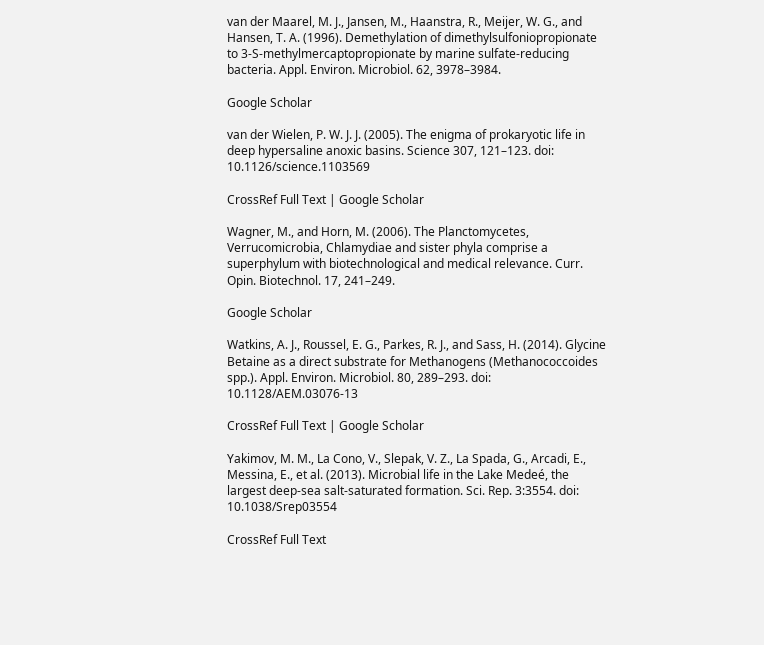van der Maarel, M. J., Jansen, M., Haanstra, R., Meijer, W. G., and Hansen, T. A. (1996). Demethylation of dimethylsulfoniopropionate to 3-S-methylmercaptopropionate by marine sulfate-reducing bacteria. Appl. Environ. Microbiol. 62, 3978–3984.

Google Scholar

van der Wielen, P. W. J. J. (2005). The enigma of prokaryotic life in deep hypersaline anoxic basins. Science 307, 121–123. doi: 10.1126/science.1103569

CrossRef Full Text | Google Scholar

Wagner, M., and Horn, M. (2006). The Planctomycetes, Verrucomicrobia, Chlamydiae and sister phyla comprise a superphylum with biotechnological and medical relevance. Curr. Opin. Biotechnol. 17, 241–249.

Google Scholar

Watkins, A. J., Roussel, E. G., Parkes, R. J., and Sass, H. (2014). Glycine Betaine as a direct substrate for Methanogens (Methanococcoides spp.). Appl. Environ. Microbiol. 80, 289–293. doi: 10.1128/AEM.03076-13

CrossRef Full Text | Google Scholar

Yakimov, M. M., La Cono, V., Slepak, V. Z., La Spada, G., Arcadi, E., Messina, E., et al. (2013). Microbial life in the Lake Medeé, the largest deep-sea salt-saturated formation. Sci. Rep. 3:3554. doi: 10.1038/Srep03554

CrossRef Full Text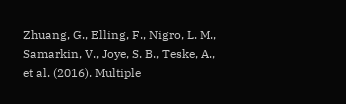Zhuang, G., Elling, F., Nigro, L. M., Samarkin, V., Joye, S. B., Teske, A., et al. (2016). Multiple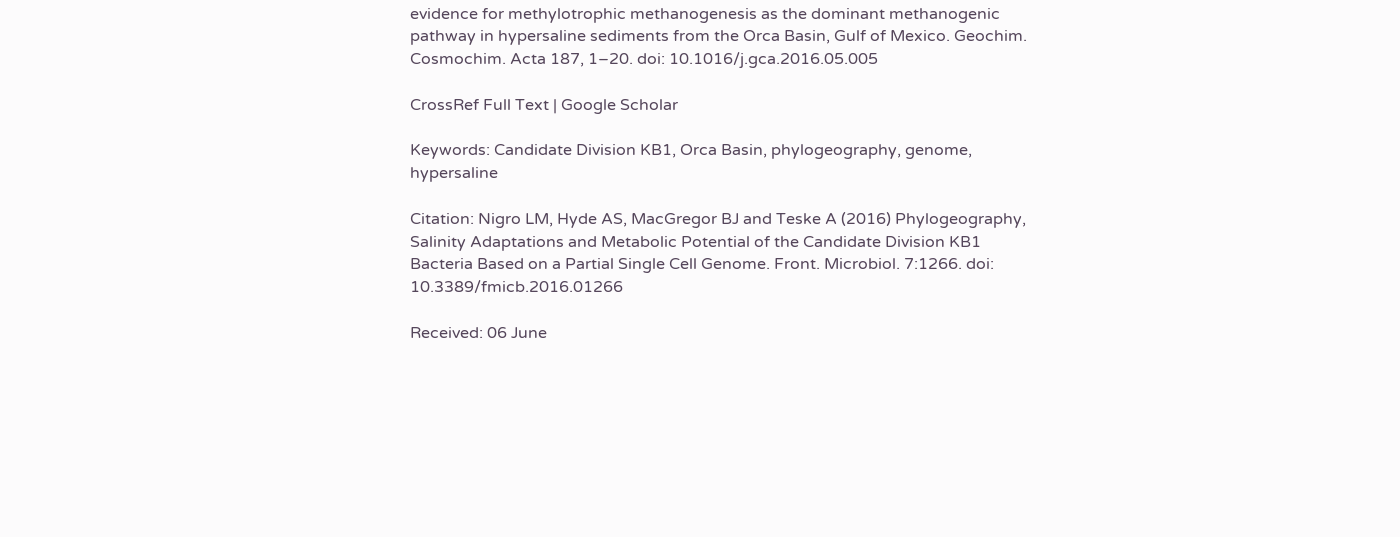evidence for methylotrophic methanogenesis as the dominant methanogenic pathway in hypersaline sediments from the Orca Basin, Gulf of Mexico. Geochim. Cosmochim. Acta 187, 1–20. doi: 10.1016/j.gca.2016.05.005

CrossRef Full Text | Google Scholar

Keywords: Candidate Division KB1, Orca Basin, phylogeography, genome, hypersaline

Citation: Nigro LM, Hyde AS, MacGregor BJ and Teske A (2016) Phylogeography, Salinity Adaptations and Metabolic Potential of the Candidate Division KB1 Bacteria Based on a Partial Single Cell Genome. Front. Microbiol. 7:1266. doi: 10.3389/fmicb.2016.01266

Received: 06 June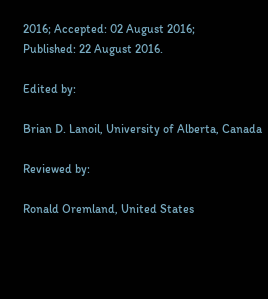2016; Accepted: 02 August 2016;
Published: 22 August 2016.

Edited by:

Brian D. Lanoil, University of Alberta, Canada

Reviewed by:

Ronald Oremland, United States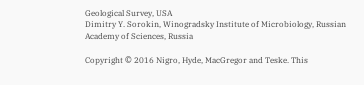Geological Survey, USA
Dimitry Y. Sorokin, Winogradsky Institute of Microbiology, Russian Academy of Sciences, Russia

Copyright © 2016 Nigro, Hyde, MacGregor and Teske. This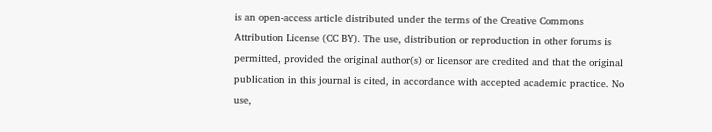is an open-access article distributed under the terms of the Creative Commons Attribution License (CC BY). The use, distribution or reproduction in other forums is permitted, provided the original author(s) or licensor are credited and that the original publication in this journal is cited, in accordance with accepted academic practice. No use,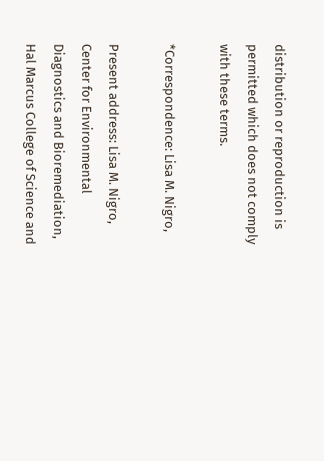distribution or reproduction is permitted which does not comply with these terms.

*Correspondence: Lisa M. Nigro,

Present address: Lisa M. Nigro, Center for Environmental Diagnostics and Bioremediation, Hal Marcus College of Science and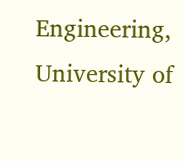Engineering, University of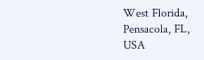West Florida, Pensacola, FL, USA